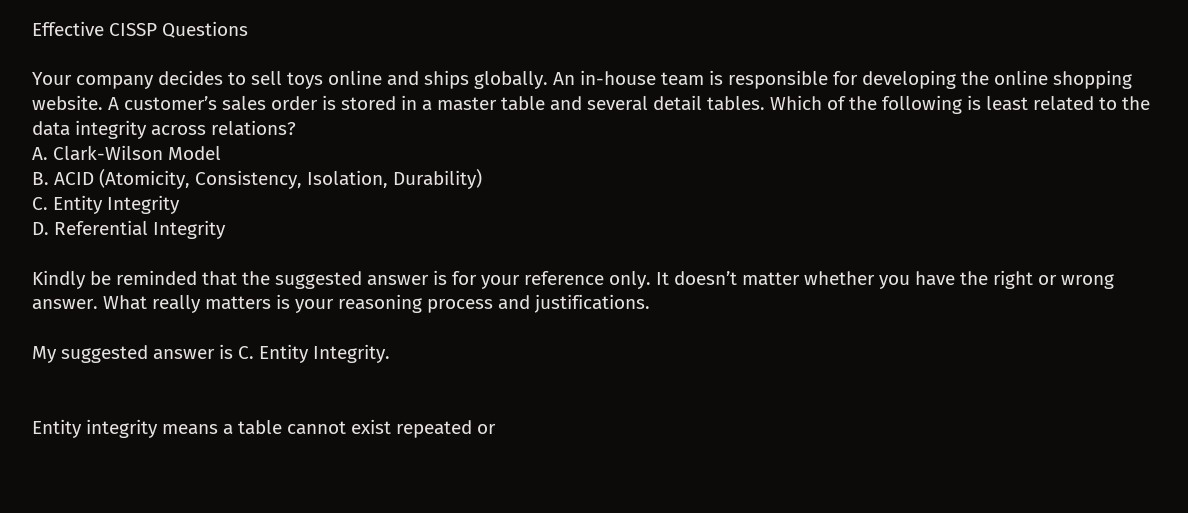Effective CISSP Questions

Your company decides to sell toys online and ships globally. An in-house team is responsible for developing the online shopping website. A customer’s sales order is stored in a master table and several detail tables. Which of the following is least related to the data integrity across relations?
A. Clark-Wilson Model
B. ACID (Atomicity, Consistency, Isolation, Durability)
C. Entity Integrity
D. Referential Integrity

Kindly be reminded that the suggested answer is for your reference only. It doesn’t matter whether you have the right or wrong answer. What really matters is your reasoning process and justifications.

My suggested answer is C. Entity Integrity.


Entity integrity means a table cannot exist repeated or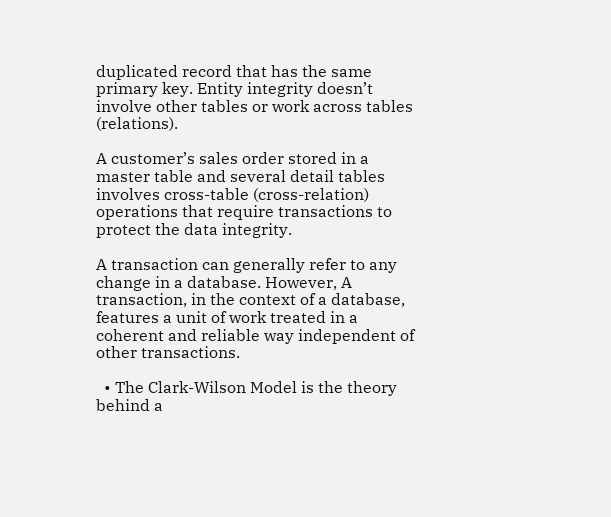duplicated record that has the same primary key. Entity integrity doesn’t involve other tables or work across tables (relations).

A customer’s sales order stored in a master table and several detail tables involves cross-table (cross-relation) operations that require transactions to protect the data integrity.

A transaction can generally refer to any change in a database. However, A transaction, in the context of a database, features a unit of work treated in a coherent and reliable way independent of other transactions.

  • The Clark-Wilson Model is the theory behind a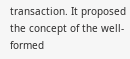transaction. It proposed the concept of the well-formed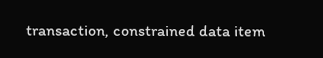transaction, constrained data item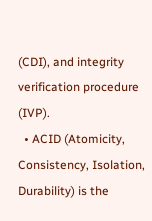(CDI), and integrity verification procedure (IVP).
  • ACID (Atomicity, Consistency, Isolation, Durability) is the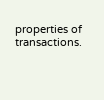properties of transactions.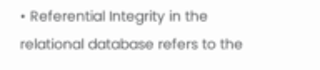• Referential Integrity in the relational database refers to the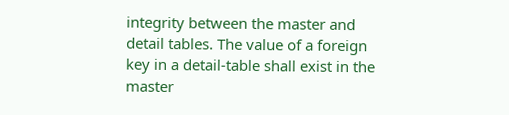integrity between the master and detail tables. The value of a foreign key in a detail-table shall exist in the master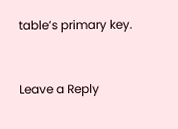table’s primary key.



Leave a Reply